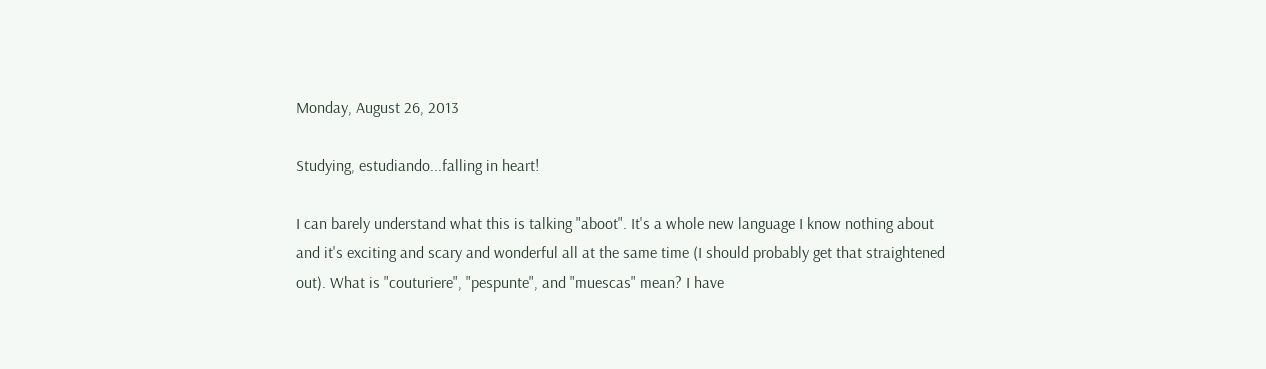Monday, August 26, 2013

Studying, estudiando...falling in heart!

I can barely understand what this is talking "aboot". It's a whole new language I know nothing about and it's exciting and scary and wonderful all at the same time (I should probably get that straightened out). What is "couturiere", "pespunte", and "muescas" mean? I have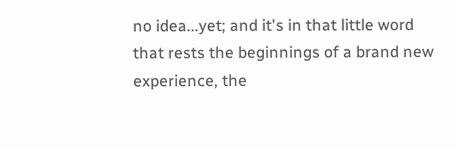no idea...yet; and it's in that little word that rests the beginnings of a brand new experience, the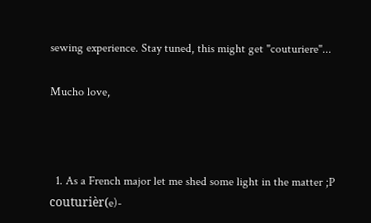sewing experience. Stay tuned, this might get "couturiere"...

Mucho love,



  1. As a French major let me shed some light in the matter ;P couturièr(e)-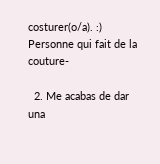costurer(o/a). :) Personne qui fait de la couture-

  2. Me acabas de dar una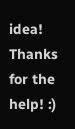idea! Thanks for the help! :)